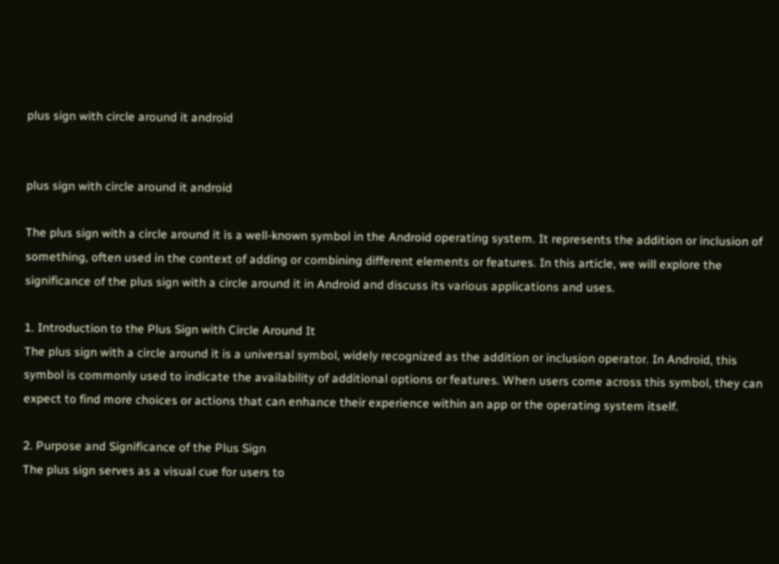plus sign with circle around it android


plus sign with circle around it android

The plus sign with a circle around it is a well-known symbol in the Android operating system. It represents the addition or inclusion of something, often used in the context of adding or combining different elements or features. In this article, we will explore the significance of the plus sign with a circle around it in Android and discuss its various applications and uses.

1. Introduction to the Plus Sign with Circle Around It
The plus sign with a circle around it is a universal symbol, widely recognized as the addition or inclusion operator. In Android, this symbol is commonly used to indicate the availability of additional options or features. When users come across this symbol, they can expect to find more choices or actions that can enhance their experience within an app or the operating system itself.

2. Purpose and Significance of the Plus Sign
The plus sign serves as a visual cue for users to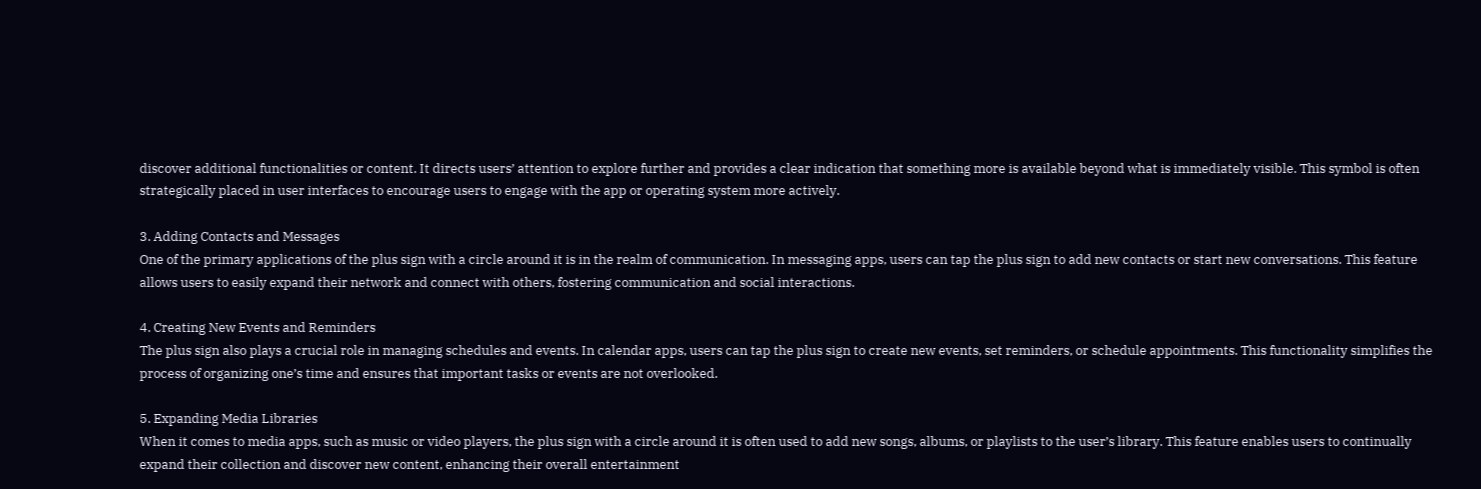discover additional functionalities or content. It directs users’ attention to explore further and provides a clear indication that something more is available beyond what is immediately visible. This symbol is often strategically placed in user interfaces to encourage users to engage with the app or operating system more actively.

3. Adding Contacts and Messages
One of the primary applications of the plus sign with a circle around it is in the realm of communication. In messaging apps, users can tap the plus sign to add new contacts or start new conversations. This feature allows users to easily expand their network and connect with others, fostering communication and social interactions.

4. Creating New Events and Reminders
The plus sign also plays a crucial role in managing schedules and events. In calendar apps, users can tap the plus sign to create new events, set reminders, or schedule appointments. This functionality simplifies the process of organizing one’s time and ensures that important tasks or events are not overlooked.

5. Expanding Media Libraries
When it comes to media apps, such as music or video players, the plus sign with a circle around it is often used to add new songs, albums, or playlists to the user’s library. This feature enables users to continually expand their collection and discover new content, enhancing their overall entertainment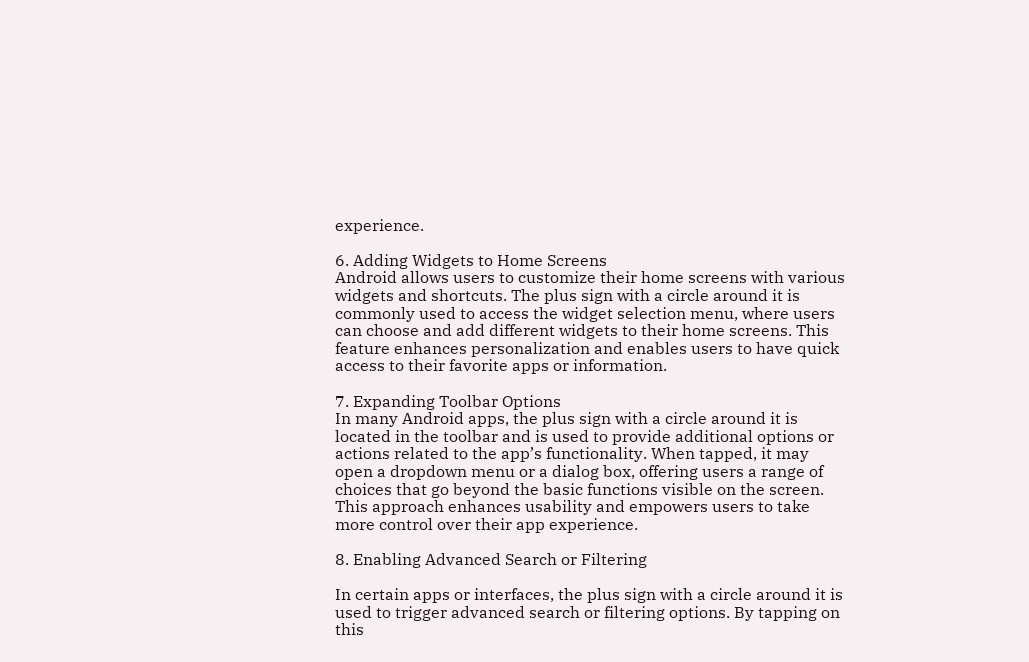experience.

6. Adding Widgets to Home Screens
Android allows users to customize their home screens with various widgets and shortcuts. The plus sign with a circle around it is commonly used to access the widget selection menu, where users can choose and add different widgets to their home screens. This feature enhances personalization and enables users to have quick access to their favorite apps or information.

7. Expanding Toolbar Options
In many Android apps, the plus sign with a circle around it is located in the toolbar and is used to provide additional options or actions related to the app’s functionality. When tapped, it may open a dropdown menu or a dialog box, offering users a range of choices that go beyond the basic functions visible on the screen. This approach enhances usability and empowers users to take more control over their app experience.

8. Enabling Advanced Search or Filtering

In certain apps or interfaces, the plus sign with a circle around it is used to trigger advanced search or filtering options. By tapping on this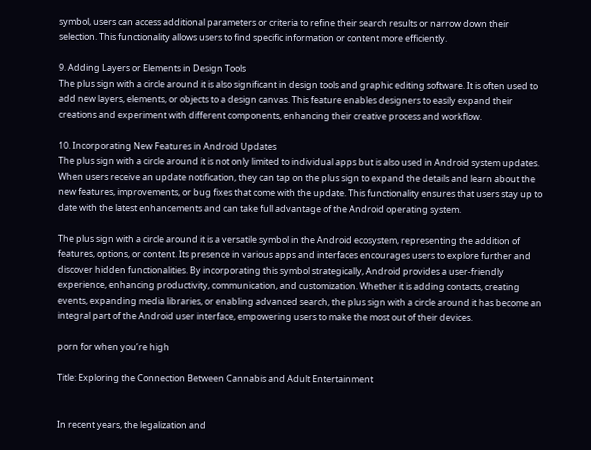symbol, users can access additional parameters or criteria to refine their search results or narrow down their selection. This functionality allows users to find specific information or content more efficiently.

9. Adding Layers or Elements in Design Tools
The plus sign with a circle around it is also significant in design tools and graphic editing software. It is often used to add new layers, elements, or objects to a design canvas. This feature enables designers to easily expand their creations and experiment with different components, enhancing their creative process and workflow.

10. Incorporating New Features in Android Updates
The plus sign with a circle around it is not only limited to individual apps but is also used in Android system updates. When users receive an update notification, they can tap on the plus sign to expand the details and learn about the new features, improvements, or bug fixes that come with the update. This functionality ensures that users stay up to date with the latest enhancements and can take full advantage of the Android operating system.

The plus sign with a circle around it is a versatile symbol in the Android ecosystem, representing the addition of features, options, or content. Its presence in various apps and interfaces encourages users to explore further and discover hidden functionalities. By incorporating this symbol strategically, Android provides a user-friendly experience, enhancing productivity, communication, and customization. Whether it is adding contacts, creating events, expanding media libraries, or enabling advanced search, the plus sign with a circle around it has become an integral part of the Android user interface, empowering users to make the most out of their devices.

porn for when you’re high

Title: Exploring the Connection Between Cannabis and Adult Entertainment


In recent years, the legalization and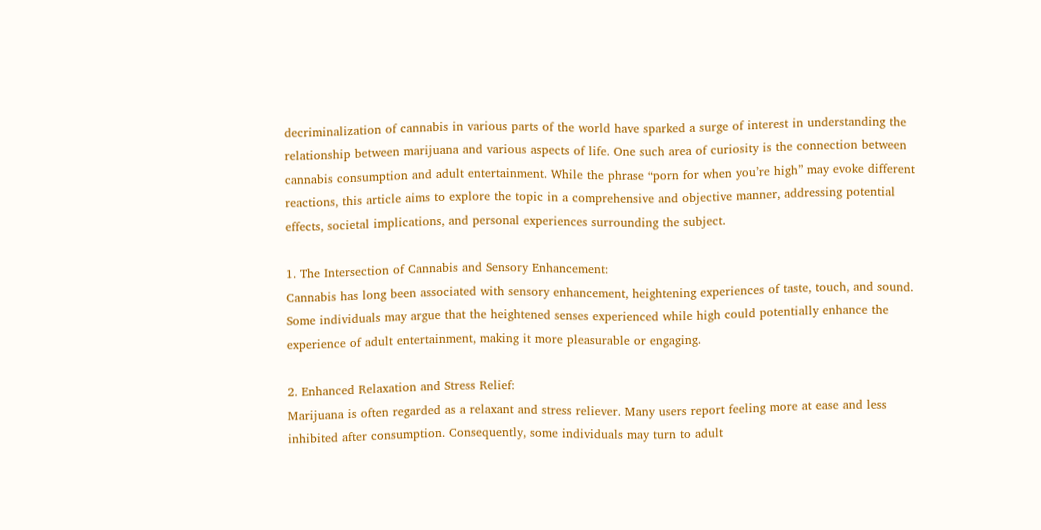decriminalization of cannabis in various parts of the world have sparked a surge of interest in understanding the relationship between marijuana and various aspects of life. One such area of curiosity is the connection between cannabis consumption and adult entertainment. While the phrase “porn for when you’re high” may evoke different reactions, this article aims to explore the topic in a comprehensive and objective manner, addressing potential effects, societal implications, and personal experiences surrounding the subject.

1. The Intersection of Cannabis and Sensory Enhancement:
Cannabis has long been associated with sensory enhancement, heightening experiences of taste, touch, and sound. Some individuals may argue that the heightened senses experienced while high could potentially enhance the experience of adult entertainment, making it more pleasurable or engaging.

2. Enhanced Relaxation and Stress Relief:
Marijuana is often regarded as a relaxant and stress reliever. Many users report feeling more at ease and less inhibited after consumption. Consequently, some individuals may turn to adult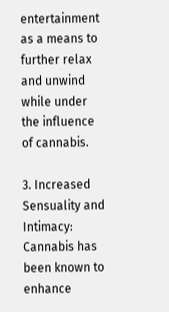entertainment as a means to further relax and unwind while under the influence of cannabis.

3. Increased Sensuality and Intimacy:
Cannabis has been known to enhance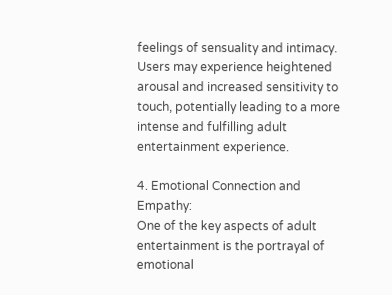feelings of sensuality and intimacy. Users may experience heightened arousal and increased sensitivity to touch, potentially leading to a more intense and fulfilling adult entertainment experience.

4. Emotional Connection and Empathy:
One of the key aspects of adult entertainment is the portrayal of emotional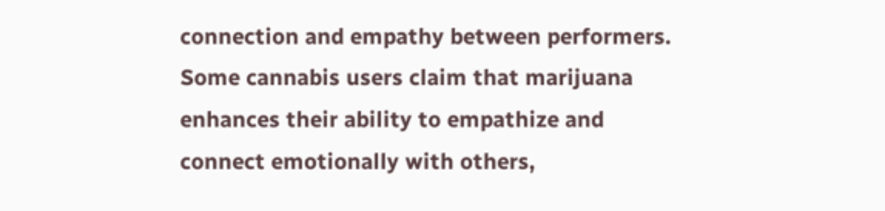connection and empathy between performers. Some cannabis users claim that marijuana enhances their ability to empathize and connect emotionally with others,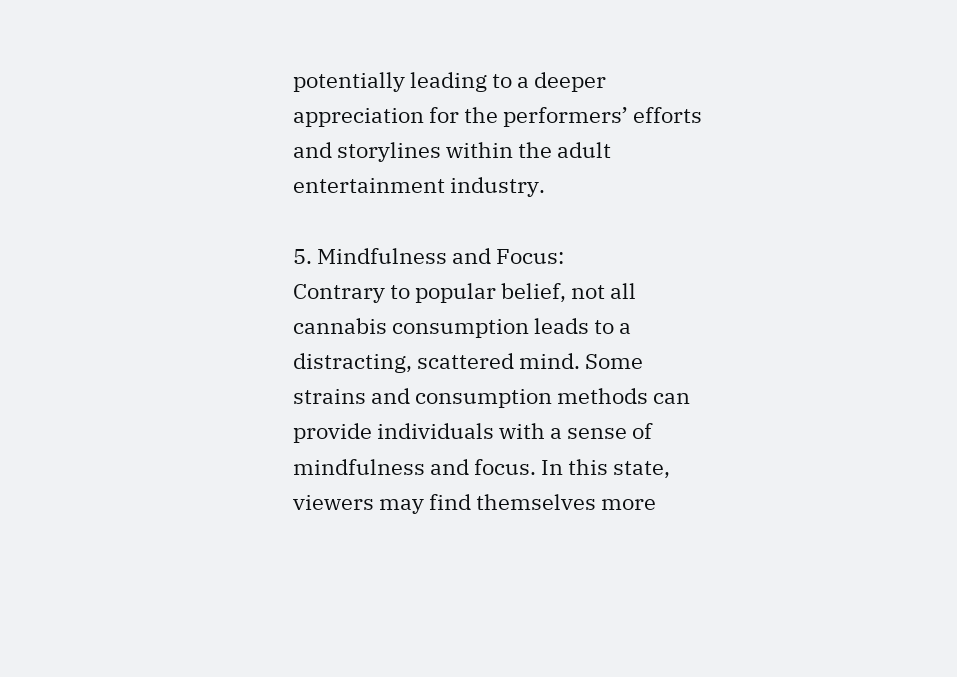potentially leading to a deeper appreciation for the performers’ efforts and storylines within the adult entertainment industry.

5. Mindfulness and Focus:
Contrary to popular belief, not all cannabis consumption leads to a distracting, scattered mind. Some strains and consumption methods can provide individuals with a sense of mindfulness and focus. In this state, viewers may find themselves more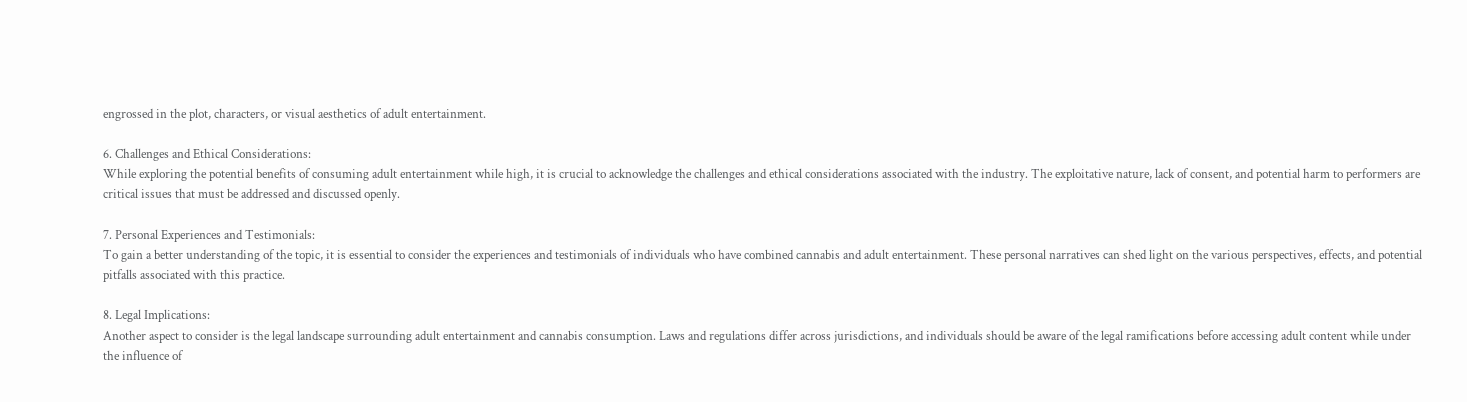engrossed in the plot, characters, or visual aesthetics of adult entertainment.

6. Challenges and Ethical Considerations:
While exploring the potential benefits of consuming adult entertainment while high, it is crucial to acknowledge the challenges and ethical considerations associated with the industry. The exploitative nature, lack of consent, and potential harm to performers are critical issues that must be addressed and discussed openly.

7. Personal Experiences and Testimonials:
To gain a better understanding of the topic, it is essential to consider the experiences and testimonials of individuals who have combined cannabis and adult entertainment. These personal narratives can shed light on the various perspectives, effects, and potential pitfalls associated with this practice.

8. Legal Implications:
Another aspect to consider is the legal landscape surrounding adult entertainment and cannabis consumption. Laws and regulations differ across jurisdictions, and individuals should be aware of the legal ramifications before accessing adult content while under the influence of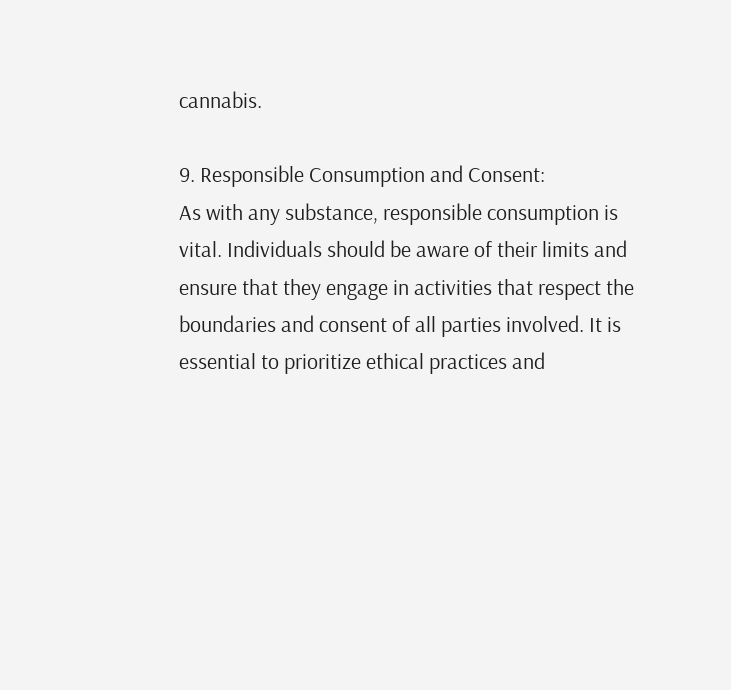cannabis.

9. Responsible Consumption and Consent:
As with any substance, responsible consumption is vital. Individuals should be aware of their limits and ensure that they engage in activities that respect the boundaries and consent of all parties involved. It is essential to prioritize ethical practices and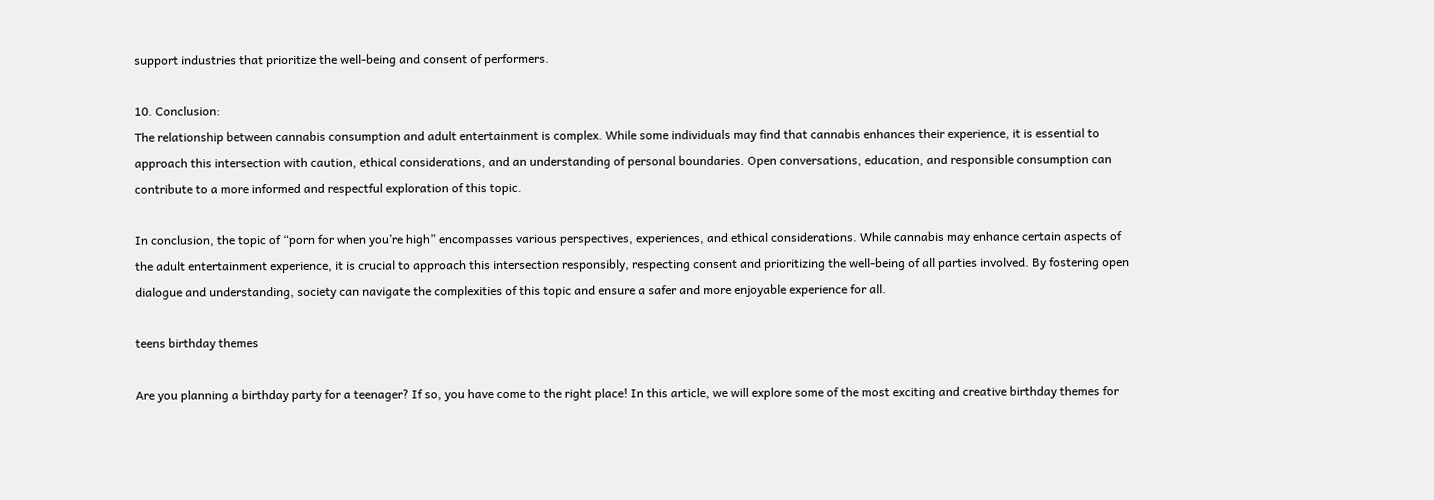support industries that prioritize the well-being and consent of performers.

10. Conclusion:
The relationship between cannabis consumption and adult entertainment is complex. While some individuals may find that cannabis enhances their experience, it is essential to approach this intersection with caution, ethical considerations, and an understanding of personal boundaries. Open conversations, education, and responsible consumption can contribute to a more informed and respectful exploration of this topic.

In conclusion, the topic of “porn for when you’re high” encompasses various perspectives, experiences, and ethical considerations. While cannabis may enhance certain aspects of the adult entertainment experience, it is crucial to approach this intersection responsibly, respecting consent and prioritizing the well-being of all parties involved. By fostering open dialogue and understanding, society can navigate the complexities of this topic and ensure a safer and more enjoyable experience for all.

teens birthday themes

Are you planning a birthday party for a teenager? If so, you have come to the right place! In this article, we will explore some of the most exciting and creative birthday themes for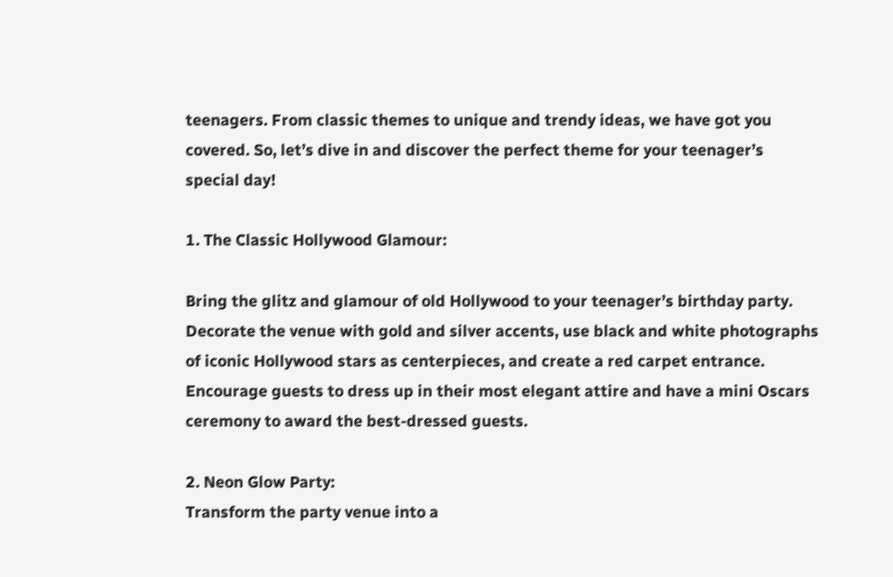teenagers. From classic themes to unique and trendy ideas, we have got you covered. So, let’s dive in and discover the perfect theme for your teenager’s special day!

1. The Classic Hollywood Glamour:

Bring the glitz and glamour of old Hollywood to your teenager’s birthday party. Decorate the venue with gold and silver accents, use black and white photographs of iconic Hollywood stars as centerpieces, and create a red carpet entrance. Encourage guests to dress up in their most elegant attire and have a mini Oscars ceremony to award the best-dressed guests.

2. Neon Glow Party:
Transform the party venue into a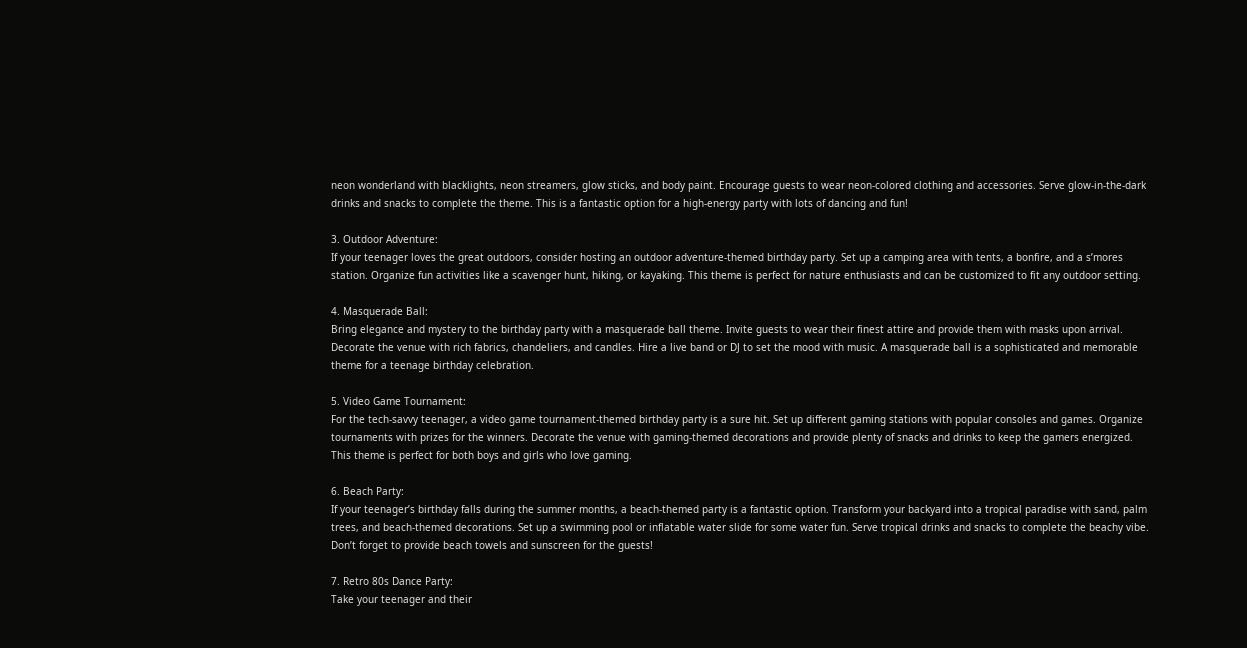neon wonderland with blacklights, neon streamers, glow sticks, and body paint. Encourage guests to wear neon-colored clothing and accessories. Serve glow-in-the-dark drinks and snacks to complete the theme. This is a fantastic option for a high-energy party with lots of dancing and fun!

3. Outdoor Adventure:
If your teenager loves the great outdoors, consider hosting an outdoor adventure-themed birthday party. Set up a camping area with tents, a bonfire, and a s’mores station. Organize fun activities like a scavenger hunt, hiking, or kayaking. This theme is perfect for nature enthusiasts and can be customized to fit any outdoor setting.

4. Masquerade Ball:
Bring elegance and mystery to the birthday party with a masquerade ball theme. Invite guests to wear their finest attire and provide them with masks upon arrival. Decorate the venue with rich fabrics, chandeliers, and candles. Hire a live band or DJ to set the mood with music. A masquerade ball is a sophisticated and memorable theme for a teenage birthday celebration.

5. Video Game Tournament:
For the tech-savvy teenager, a video game tournament-themed birthday party is a sure hit. Set up different gaming stations with popular consoles and games. Organize tournaments with prizes for the winners. Decorate the venue with gaming-themed decorations and provide plenty of snacks and drinks to keep the gamers energized. This theme is perfect for both boys and girls who love gaming.

6. Beach Party:
If your teenager’s birthday falls during the summer months, a beach-themed party is a fantastic option. Transform your backyard into a tropical paradise with sand, palm trees, and beach-themed decorations. Set up a swimming pool or inflatable water slide for some water fun. Serve tropical drinks and snacks to complete the beachy vibe. Don’t forget to provide beach towels and sunscreen for the guests!

7. Retro 80s Dance Party:
Take your teenager and their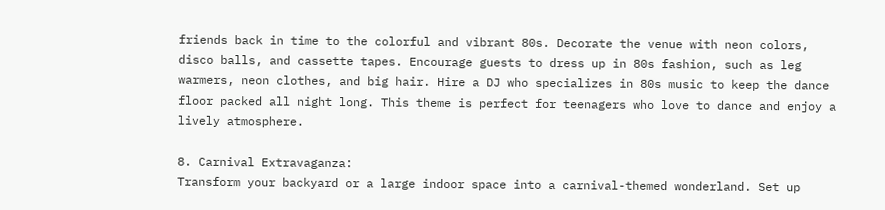friends back in time to the colorful and vibrant 80s. Decorate the venue with neon colors, disco balls, and cassette tapes. Encourage guests to dress up in 80s fashion, such as leg warmers, neon clothes, and big hair. Hire a DJ who specializes in 80s music to keep the dance floor packed all night long. This theme is perfect for teenagers who love to dance and enjoy a lively atmosphere.

8. Carnival Extravaganza:
Transform your backyard or a large indoor space into a carnival-themed wonderland. Set up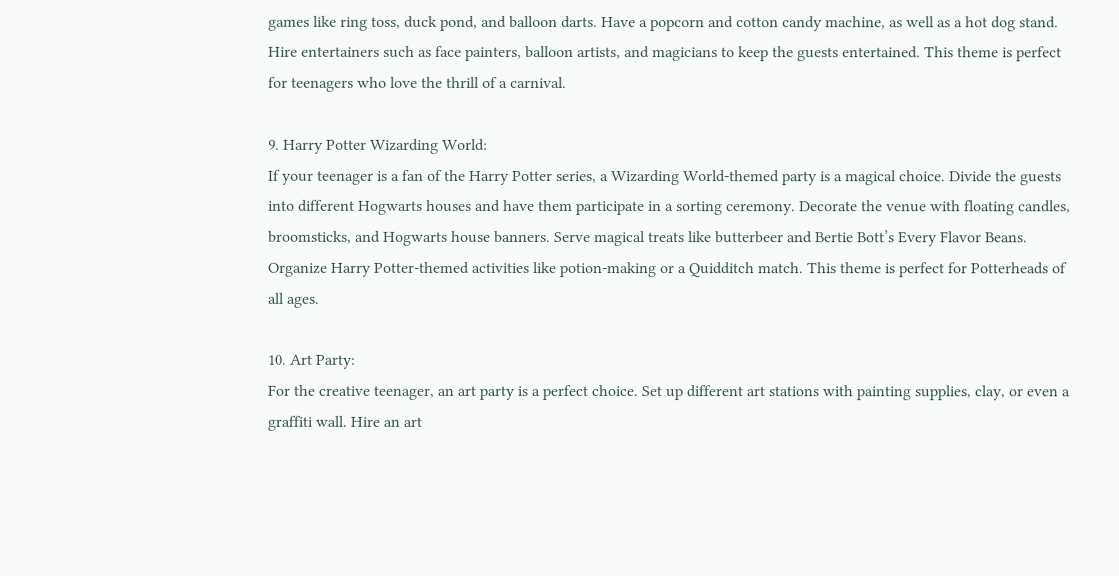games like ring toss, duck pond, and balloon darts. Have a popcorn and cotton candy machine, as well as a hot dog stand. Hire entertainers such as face painters, balloon artists, and magicians to keep the guests entertained. This theme is perfect for teenagers who love the thrill of a carnival.

9. Harry Potter Wizarding World:
If your teenager is a fan of the Harry Potter series, a Wizarding World-themed party is a magical choice. Divide the guests into different Hogwarts houses and have them participate in a sorting ceremony. Decorate the venue with floating candles, broomsticks, and Hogwarts house banners. Serve magical treats like butterbeer and Bertie Bott’s Every Flavor Beans. Organize Harry Potter-themed activities like potion-making or a Quidditch match. This theme is perfect for Potterheads of all ages.

10. Art Party:
For the creative teenager, an art party is a perfect choice. Set up different art stations with painting supplies, clay, or even a graffiti wall. Hire an art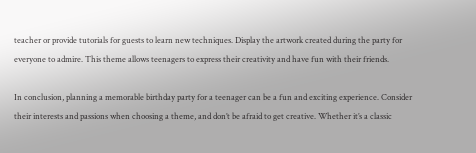teacher or provide tutorials for guests to learn new techniques. Display the artwork created during the party for everyone to admire. This theme allows teenagers to express their creativity and have fun with their friends.

In conclusion, planning a memorable birthday party for a teenager can be a fun and exciting experience. Consider their interests and passions when choosing a theme, and don’t be afraid to get creative. Whether it’s a classic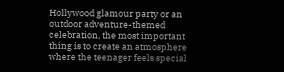Hollywood glamour party or an outdoor adventure-themed celebration, the most important thing is to create an atmosphere where the teenager feels special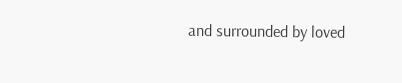and surrounded by loved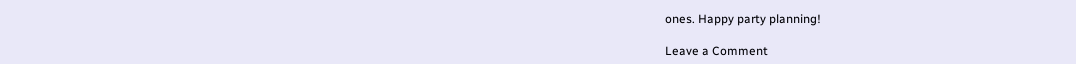ones. Happy party planning!

Leave a Comment